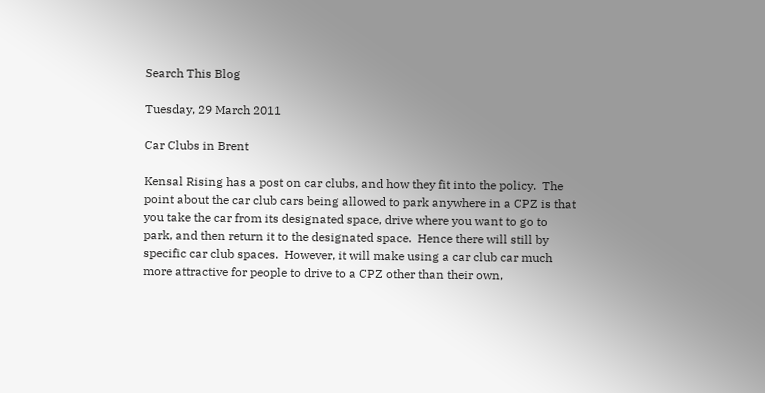Search This Blog

Tuesday, 29 March 2011

Car Clubs in Brent

Kensal Rising has a post on car clubs, and how they fit into the policy.  The point about the car club cars being allowed to park anywhere in a CPZ is that you take the car from its designated space, drive where you want to go to park, and then return it to the designated space.  Hence there will still by specific car club spaces.  However, it will make using a car club car much more attractive for people to drive to a CPZ other than their own,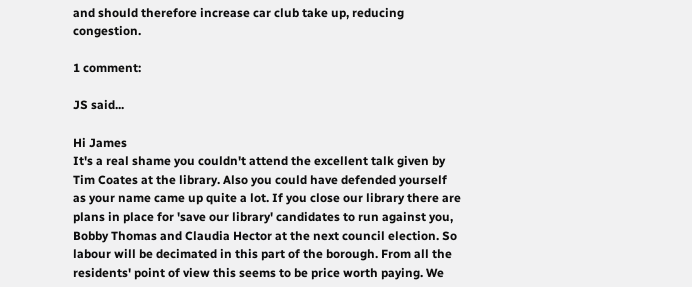and should therefore increase car club take up, reducing congestion.

1 comment:

JS said...

Hi James
It's a real shame you couldn't attend the excellent talk given by Tim Coates at the library. Also you could have defended yourself as your name came up quite a lot. If you close our library there are plans in place for 'save our library' candidates to run against you, Bobby Thomas and Claudia Hector at the next council election. So labour will be decimated in this part of the borough. From all the residents' point of view this seems to be price worth paying. We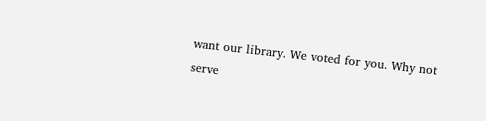want our library. We voted for you. Why not serve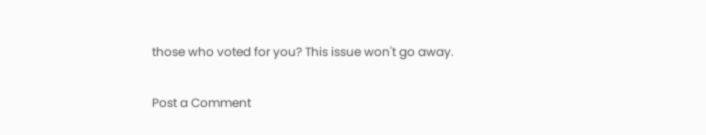those who voted for you? This issue won't go away.

Post a Comment